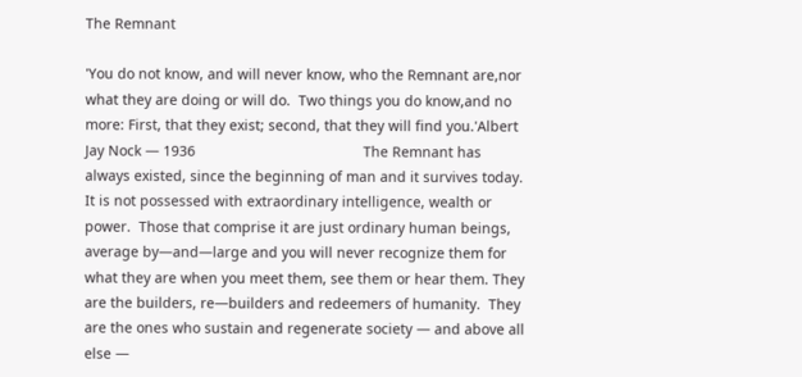The Remnant

'You do not know, and will never know, who the Remnant are,nor what they are doing or will do.  Two things you do know,and no more: First, that they exist; second, that they will find you.'Albert Jay Nock — 1936                                          The Remnant has always existed, since the beginning of man and it survives today.  It is not possessed with extraordinary intelligence, wealth or power.  Those that comprise it are just ordinary human beings, average by—and—large and you will never recognize them for what they are when you meet them, see them or hear them. They are the builders, re—builders and redeemers of humanity.  They are the ones who sustain and regenerate society — and above all else —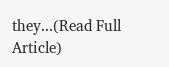they...(Read Full Article)